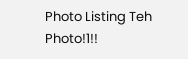Photo Listing Teh Photo!1!!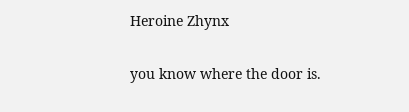Heroine Zhynx

you know where the door is.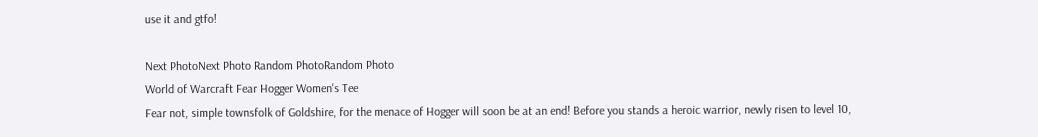use it and gtfo!

Next PhotoNext Photo Random PhotoRandom Photo
World of Warcraft Fear Hogger Women's Tee
Fear not, simple townsfolk of Goldshire, for the menace of Hogger will soon be at an end! Before you stands a heroic warrior, newly risen to level 10,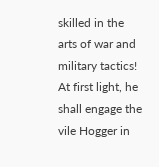skilled in the arts of war and military tactics! At first light, he shall engage the vile Hogger in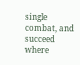single combat, and succeed where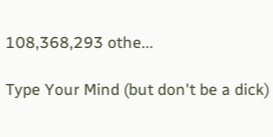108,368,293 othe...

Type Your Mind (but don't be a dick)